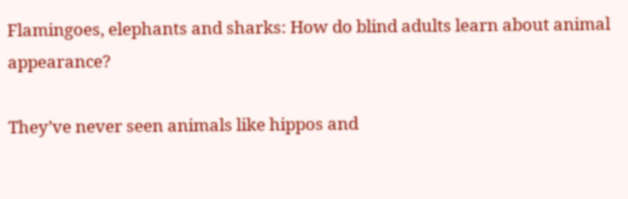Flamingoes, elephants and sharks: How do blind adults learn about animal appearance?

They’ve never seen animals like hippos and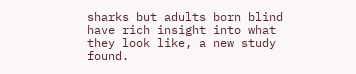sharks but adults born blind have rich insight into what they look like, a new study found.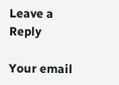Leave a Reply

Your email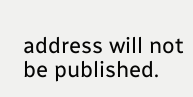address will not be published.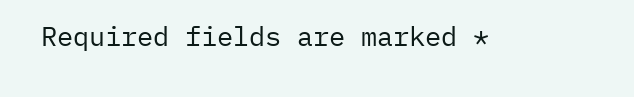Required fields are marked *